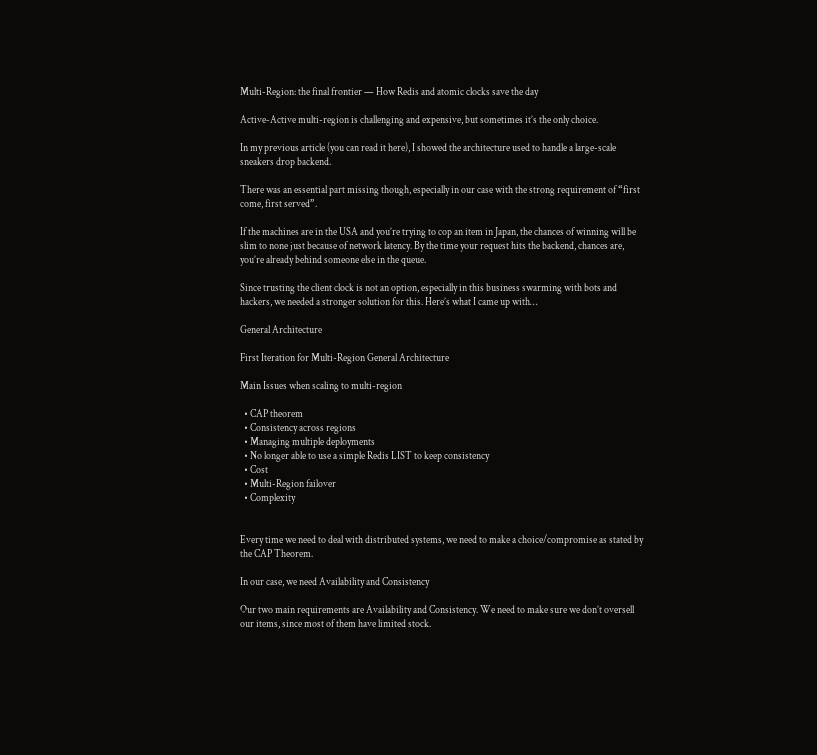Multi-Region: the final frontier — How Redis and atomic clocks save the day

Active-Active multi-region is challenging and expensive, but sometimes it’s the only choice.

In my previous article (you can read it here), I showed the architecture used to handle a large-scale sneakers drop backend.

There was an essential part missing though, especially in our case with the strong requirement of “first come, first served”.

If the machines are in the USA and you’re trying to cop an item in Japan, the chances of winning will be slim to none just because of network latency. By the time your request hits the backend, chances are, you’re already behind someone else in the queue.

Since trusting the client clock is not an option, especially in this business swarming with bots and hackers, we needed a stronger solution for this. Here’s what I came up with…

General Architecture

First Iteration for Multi-Region General Architecture

Main Issues when scaling to multi-region

  • CAP theorem
  • Consistency across regions
  • Managing multiple deployments
  • No longer able to use a simple Redis LIST to keep consistency
  • Cost
  • Multi-Region failover
  • Complexity


Every time we need to deal with distributed systems, we need to make a choice/compromise as stated by the CAP Theorem.

In our case, we need Availability and Consistency

Our two main requirements are Availability and Consistency. We need to make sure we don’t oversell our items, since most of them have limited stock.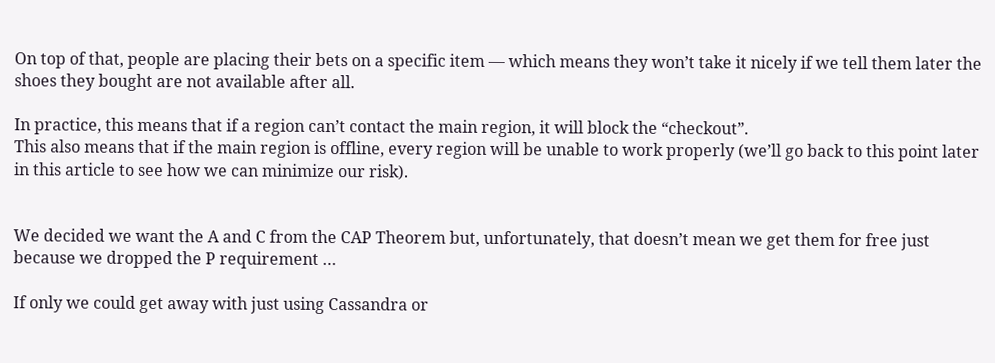On top of that, people are placing their bets on a specific item — which means they won’t take it nicely if we tell them later the shoes they bought are not available after all.

In practice, this means that if a region can’t contact the main region, it will block the “checkout”.
This also means that if the main region is offline, every region will be unable to work properly (we’ll go back to this point later in this article to see how we can minimize our risk).


We decided we want the A and C from the CAP Theorem but, unfortunately, that doesn’t mean we get them for free just because we dropped the P requirement …

If only we could get away with just using Cassandra or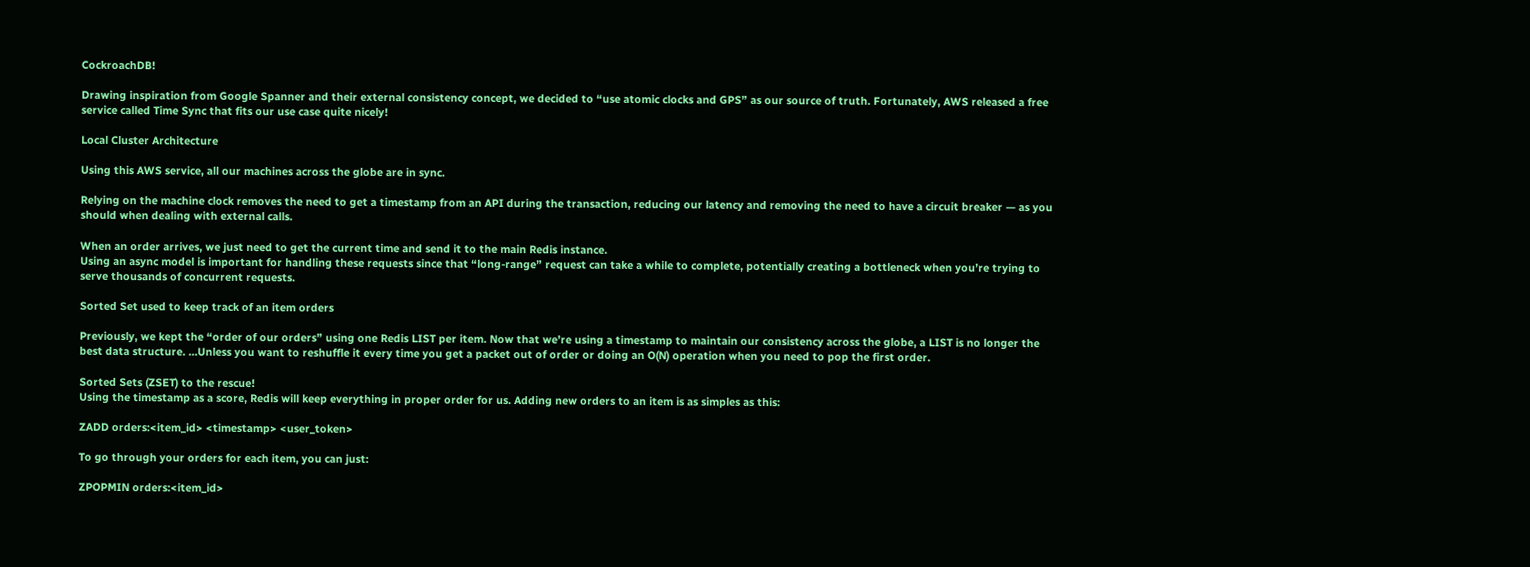CockroachDB!

Drawing inspiration from Google Spanner and their external consistency concept, we decided to “use atomic clocks and GPS” as our source of truth. Fortunately, AWS released a free service called Time Sync that fits our use case quite nicely!

Local Cluster Architecture

Using this AWS service, all our machines across the globe are in sync.

Relying on the machine clock removes the need to get a timestamp from an API during the transaction, reducing our latency and removing the need to have a circuit breaker — as you should when dealing with external calls.

When an order arrives, we just need to get the current time and send it to the main Redis instance.
Using an async model is important for handling these requests since that “long-range” request can take a while to complete, potentially creating a bottleneck when you’re trying to serve thousands of concurrent requests.

Sorted Set used to keep track of an item orders

Previously, we kept the “order of our orders” using one Redis LIST per item. Now that we’re using a timestamp to maintain our consistency across the globe, a LIST is no longer the best data structure. …Unless you want to reshuffle it every time you get a packet out of order or doing an O(N) operation when you need to pop the first order.

Sorted Sets (ZSET) to the rescue!
Using the timestamp as a score, Redis will keep everything in proper order for us. Adding new orders to an item is as simples as this:

ZADD orders:<item_id> <timestamp> <user_token>

To go through your orders for each item, you can just:

ZPOPMIN orders:<item_id>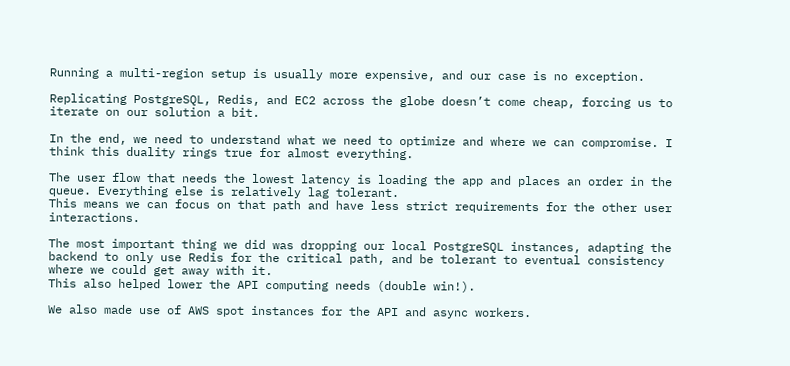Running a multi-region setup is usually more expensive, and our case is no exception.

Replicating PostgreSQL, Redis, and EC2 across the globe doesn’t come cheap, forcing us to iterate on our solution a bit.

In the end, we need to understand what we need to optimize and where we can compromise. I think this duality rings true for almost everything.

The user flow that needs the lowest latency is loading the app and places an order in the queue. Everything else is relatively lag tolerant.
This means we can focus on that path and have less strict requirements for the other user interactions.

The most important thing we did was dropping our local PostgreSQL instances, adapting the backend to only use Redis for the critical path, and be tolerant to eventual consistency where we could get away with it.
This also helped lower the API computing needs (double win!).

We also made use of AWS spot instances for the API and async workers.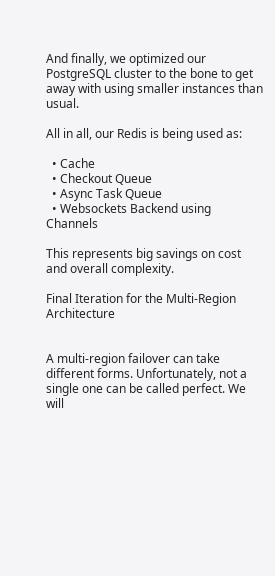And finally, we optimized our PostgreSQL cluster to the bone to get away with using smaller instances than usual.

All in all, our Redis is being used as:

  • Cache
  • Checkout Queue
  • Async Task Queue
  • Websockets Backend using Channels

This represents big savings on cost and overall complexity.

Final Iteration for the Multi-Region Architecture


A multi-region failover can take different forms. Unfortunately, not a single one can be called perfect. We will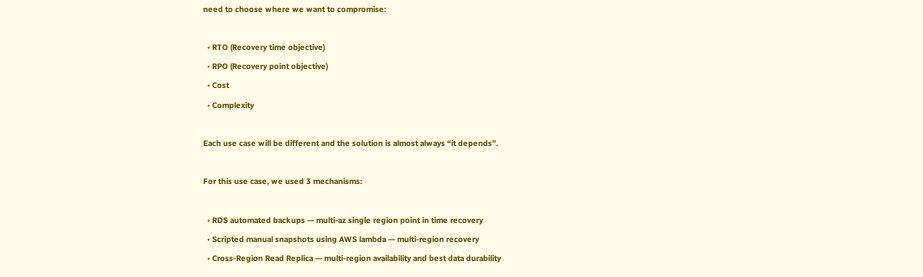need to choose where we want to compromise:

  • RTO (Recovery time objective)
  • RPO (Recovery point objective)
  • Cost
  • Complexity

Each use case will be different and the solution is almost always “it depends”.

For this use case, we used 3 mechanisms:

  • RDS automated backups — multi-az single region point in time recovery
  • Scripted manual snapshots using AWS lambda — multi-region recovery
  • Cross-Region Read Replica — multi-region availability and best data durability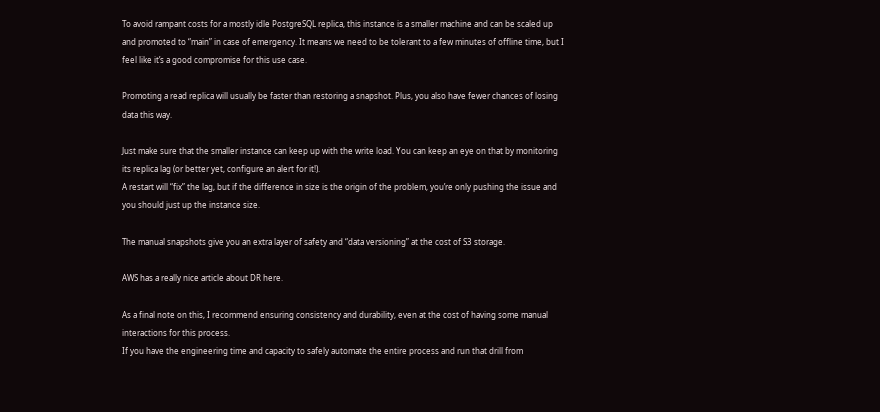To avoid rampant costs for a mostly idle PostgreSQL replica, this instance is a smaller machine and can be scaled up and promoted to “main” in case of emergency. It means we need to be tolerant to a few minutes of offline time, but I feel like it’s a good compromise for this use case.

Promoting a read replica will usually be faster than restoring a snapshot. Plus, you also have fewer chances of losing data this way.

Just make sure that the smaller instance can keep up with the write load. You can keep an eye on that by monitoring its replica lag (or better yet, configure an alert for it!).
A restart will “fix” the lag, but if the difference in size is the origin of the problem, you’re only pushing the issue and you should just up the instance size.

The manual snapshots give you an extra layer of safety and “data versioning” at the cost of S3 storage.

AWS has a really nice article about DR here.

As a final note on this, I recommend ensuring consistency and durability, even at the cost of having some manual interactions for this process.
If you have the engineering time and capacity to safely automate the entire process and run that drill from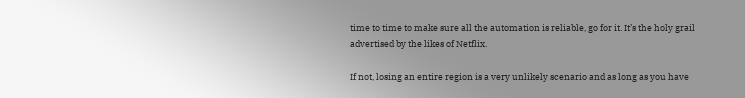time to time to make sure all the automation is reliable, go for it. It’s the holy grail advertised by the likes of Netflix.

If not, losing an entire region is a very unlikely scenario and as long as you have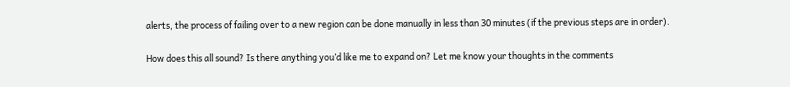alerts, the process of failing over to a new region can be done manually in less than 30 minutes (if the previous steps are in order).

How does this all sound? Is there anything you’d like me to expand on? Let me know your thoughts in the comments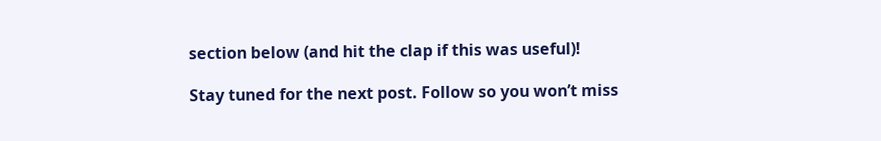section below (and hit the clap if this was useful)!

Stay tuned for the next post. Follow so you won’t miss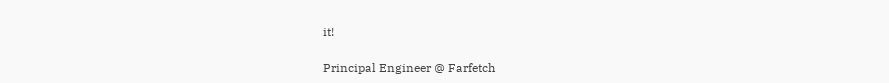it!

Principal Engineer @ Farfetch